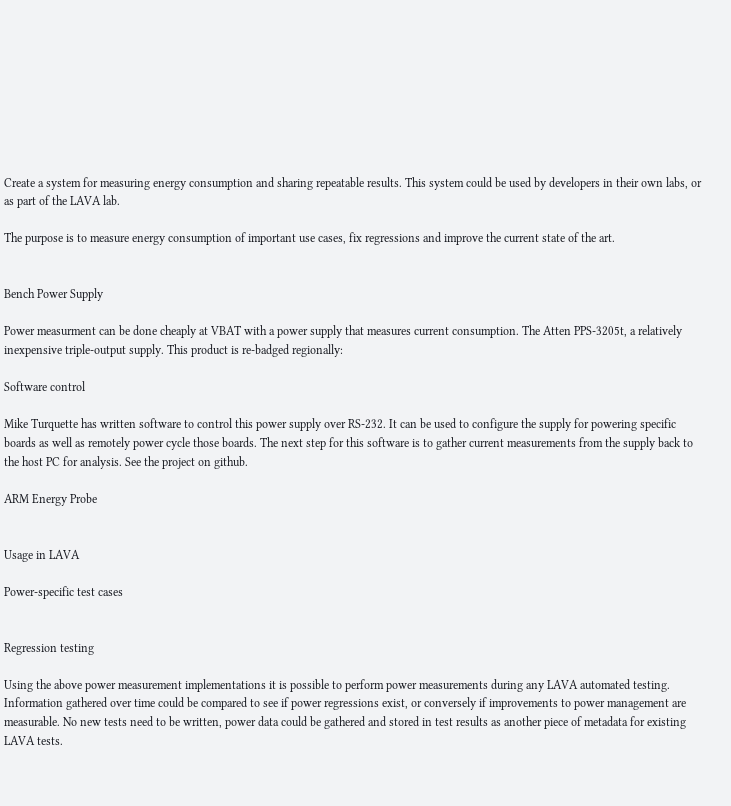Create a system for measuring energy consumption and sharing repeatable results. This system could be used by developers in their own labs, or as part of the LAVA lab.

The purpose is to measure energy consumption of important use cases, fix regressions and improve the current state of the art.


Bench Power Supply

Power measurment can be done cheaply at VBAT with a power supply that measures current consumption. The Atten PPS-3205t, a relatively inexpensive triple-output supply. This product is re-badged regionally:

Software control

Mike Turquette has written software to control this power supply over RS-232. It can be used to configure the supply for powering specific boards as well as remotely power cycle those boards. The next step for this software is to gather current measurements from the supply back to the host PC for analysis. See the project on github.

ARM Energy Probe


Usage in LAVA

Power-specific test cases


Regression testing

Using the above power measurement implementations it is possible to perform power measurements during any LAVA automated testing. Information gathered over time could be compared to see if power regressions exist, or conversely if improvements to power management are measurable. No new tests need to be written, power data could be gathered and stored in test results as another piece of metadata for existing LAVA tests.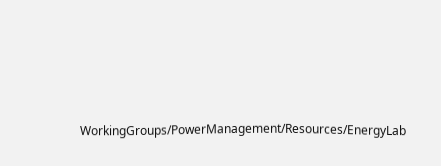WorkingGroups/PowerManagement/Resources/EnergyLab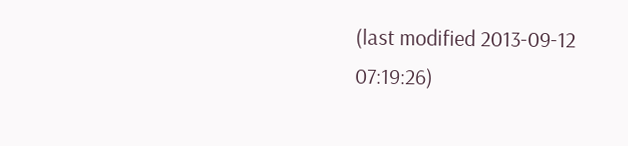(last modified 2013-09-12 07:19:26)